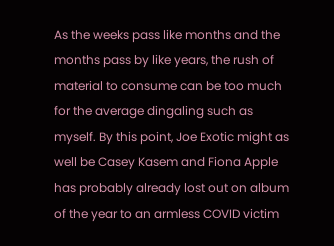As the weeks pass like months and the months pass by like years, the rush of material to consume can be too much for the average dingaling such as myself. By this point, Joe Exotic might as well be Casey Kasem and Fiona Apple has probably already lost out on album of the year to an armless COVID victim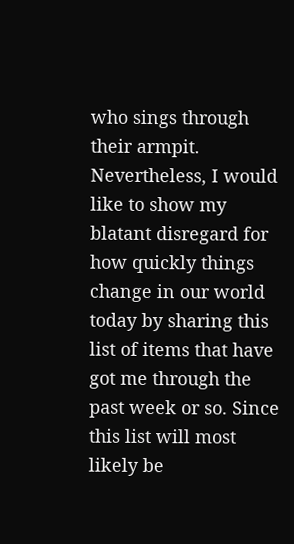who sings through their armpit. Nevertheless, I would like to show my blatant disregard for how quickly things change in our world today by sharing this list of items that have got me through the past week or so. Since this list will most likely be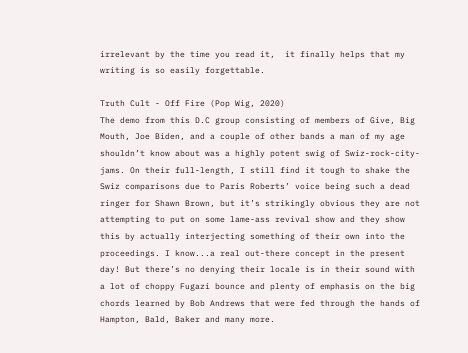irrelevant by the time you read it,  it finally helps that my writing is so easily forgettable.

Truth Cult - Off Fire (Pop Wig, 2020)
The demo from this D.C group consisting of members of Give, Big Mouth, Joe Biden, and a couple of other bands a man of my age shouldn’t know about was a highly potent swig of Swiz-rock-city-jams. On their full-length, I still find it tough to shake the Swiz comparisons due to Paris Roberts’ voice being such a dead ringer for Shawn Brown, but it’s strikingly obvious they are not attempting to put on some lame-ass revival show and they show this by actually interjecting something of their own into the proceedings. I know...a real out-there concept in the present day! But there’s no denying their locale is in their sound with a lot of choppy Fugazi bounce and plenty of emphasis on the big chords learned by Bob Andrews that were fed through the hands of Hampton, Bald, Baker and many more.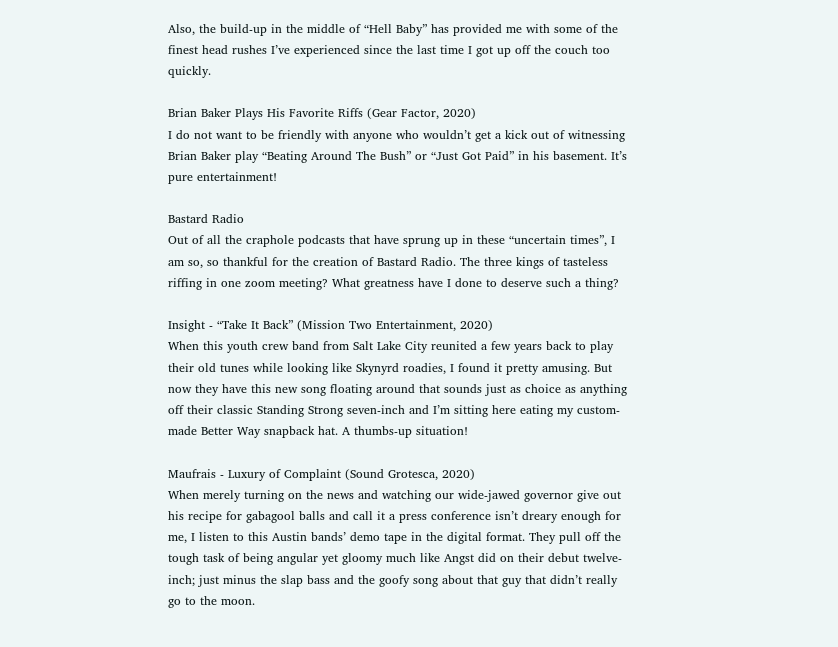Also, the build-up in the middle of “Hell Baby” has provided me with some of the finest head rushes I’ve experienced since the last time I got up off the couch too quickly.

Brian Baker Plays His Favorite Riffs (Gear Factor, 2020)
I do not want to be friendly with anyone who wouldn’t get a kick out of witnessing Brian Baker play “Beating Around The Bush” or “Just Got Paid” in his basement. It’s pure entertainment!

Bastard Radio
Out of all the craphole podcasts that have sprung up in these “uncertain times”, I am so, so thankful for the creation of Bastard Radio. The three kings of tasteless riffing in one zoom meeting? What greatness have I done to deserve such a thing?

Insight - “Take It Back” (Mission Two Entertainment, 2020)
When this youth crew band from Salt Lake City reunited a few years back to play their old tunes while looking like Skynyrd roadies, I found it pretty amusing. But now they have this new song floating around that sounds just as choice as anything off their classic Standing Strong seven-inch and I’m sitting here eating my custom-made Better Way snapback hat. A thumbs-up situation!

Maufrais - Luxury of Complaint (Sound Grotesca, 2020)
When merely turning on the news and watching our wide-jawed governor give out his recipe for gabagool balls and call it a press conference isn’t dreary enough for me, I listen to this Austin bands’ demo tape in the digital format. They pull off the tough task of being angular yet gloomy much like Angst did on their debut twelve-inch; just minus the slap bass and the goofy song about that guy that didn’t really go to the moon.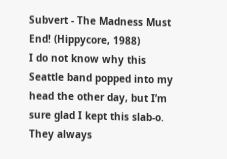Subvert - The Madness Must End! (Hippycore, 1988)
I do not know why this Seattle band popped into my head the other day, but I’m sure glad I kept this slab-o. They always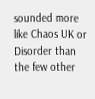sounded more like Chaos UK or Disorder than the few other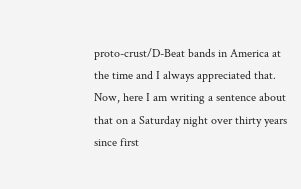proto-crust/D-Beat bands in America at the time and I always appreciated that. Now, here I am writing a sentence about that on a Saturday night over thirty years since first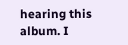hearing this album. I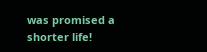was promised a shorter life!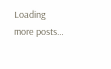Loading more posts…